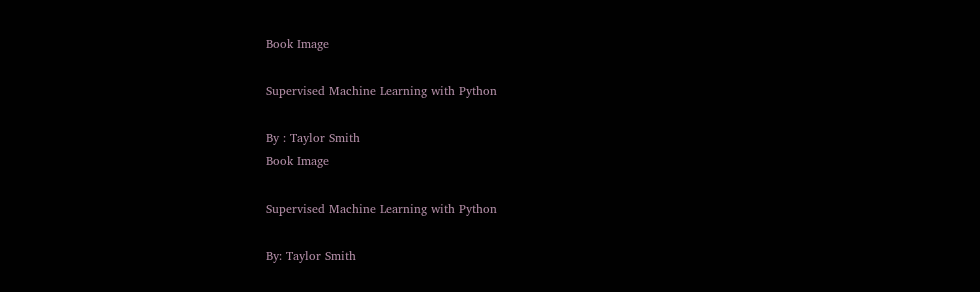Book Image

Supervised Machine Learning with Python

By : Taylor Smith
Book Image

Supervised Machine Learning with Python

By: Taylor Smith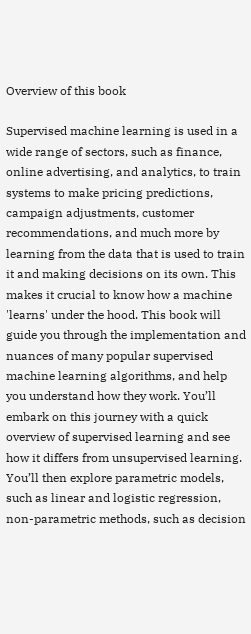Overview of this book

Supervised machine learning is used in a wide range of sectors, such as finance, online advertising, and analytics, to train systems to make pricing predictions, campaign adjustments, customer recommendations, and much more by learning from the data that is used to train it and making decisions on its own. This makes it crucial to know how a machine 'learns' under the hood. This book will guide you through the implementation and nuances of many popular supervised machine learning algorithms, and help you understand how they work. You’ll embark on this journey with a quick overview of supervised learning and see how it differs from unsupervised learning. You’ll then explore parametric models, such as linear and logistic regression, non-parametric methods, such as decision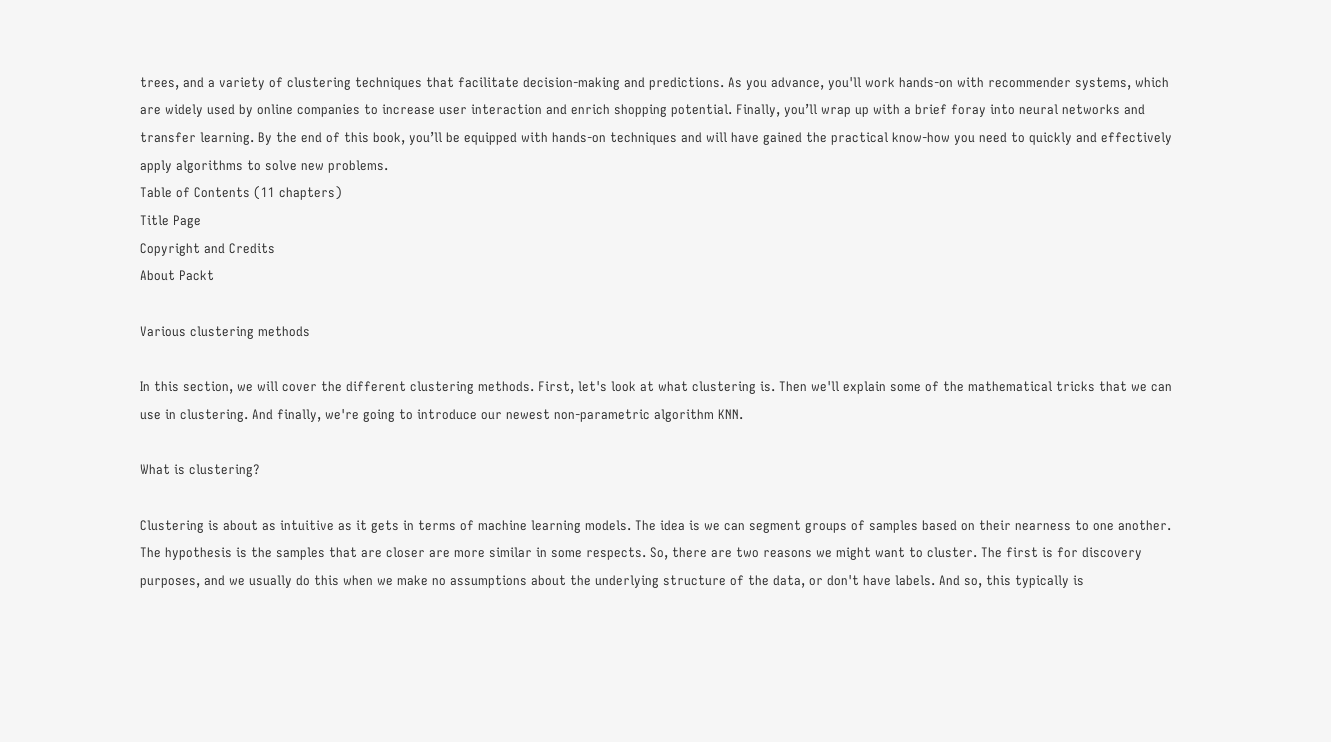trees, and a variety of clustering techniques that facilitate decision-making and predictions. As you advance, you'll work hands-on with recommender systems, which are widely used by online companies to increase user interaction and enrich shopping potential. Finally, you’ll wrap up with a brief foray into neural networks and transfer learning. By the end of this book, you’ll be equipped with hands-on techniques and will have gained the practical know-how you need to quickly and effectively apply algorithms to solve new problems.
Table of Contents (11 chapters)
Title Page
Copyright and Credits
About Packt

Various clustering methods

In this section, we will cover the different clustering methods. First, let's look at what clustering is. Then we'll explain some of the mathematical tricks that we can use in clustering. And finally, we're going to introduce our newest non-parametric algorithm KNN.

What is clustering?

Clustering is about as intuitive as it gets in terms of machine learning models. The idea is we can segment groups of samples based on their nearness to one another. The hypothesis is the samples that are closer are more similar in some respects. So, there are two reasons we might want to cluster. The first is for discovery purposes, and we usually do this when we make no assumptions about the underlying structure of the data, or don't have labels. And so, this typically is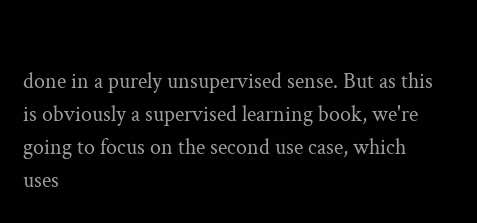done in a purely unsupervised sense. But as this is obviously a supervised learning book, we're going to focus on the second use case, which uses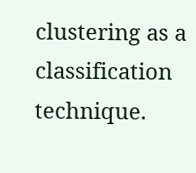clustering as a classification technique.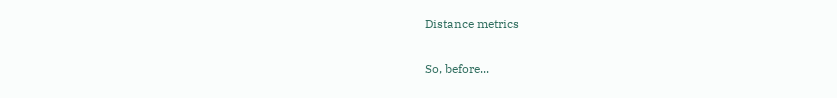Distance metrics

So, before...